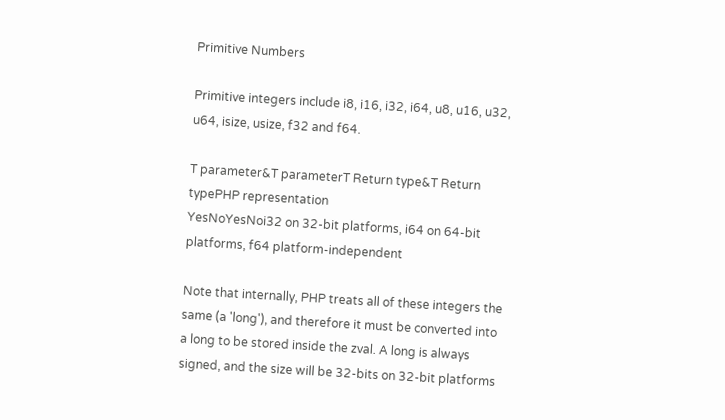Primitive Numbers

Primitive integers include i8, i16, i32, i64, u8, u16, u32, u64, isize, usize, f32 and f64.

T parameter&T parameterT Return type&T Return typePHP representation
YesNoYesNoi32 on 32-bit platforms, i64 on 64-bit platforms, f64 platform-independent

Note that internally, PHP treats all of these integers the same (a 'long'), and therefore it must be converted into a long to be stored inside the zval. A long is always signed, and the size will be 32-bits on 32-bit platforms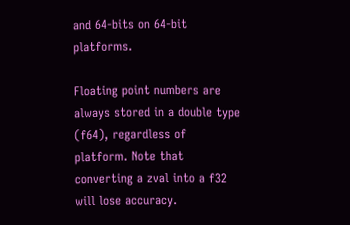and 64-bits on 64-bit platforms.

Floating point numbers are always stored in a double type (f64), regardless of platform. Note that converting a zval into a f32 will lose accuracy.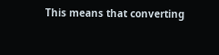This means that converting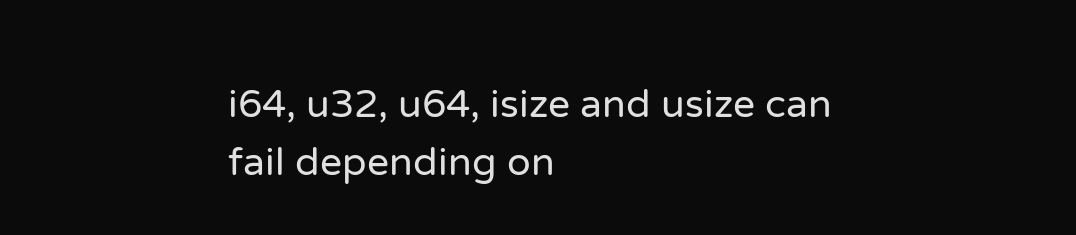i64, u32, u64, isize and usize can fail depending on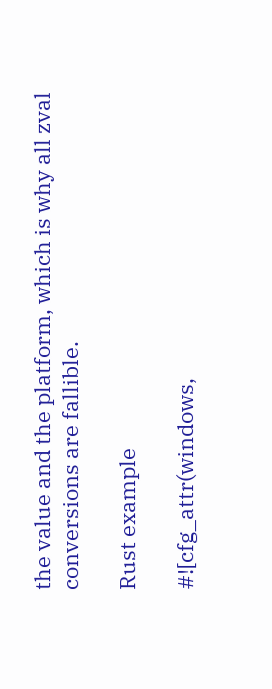the value and the platform, which is why all zval conversions are fallible.

Rust example

#![cfg_attr(windows,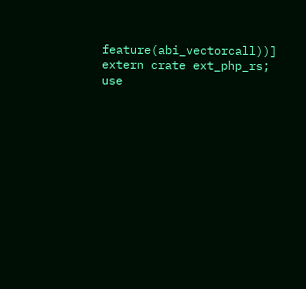feature(abi_vectorcall))]
extern crate ext_php_rs;
use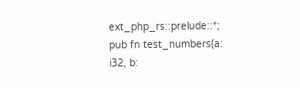ext_php_rs::prelude::*;
pub fn test_numbers(a: i32, b: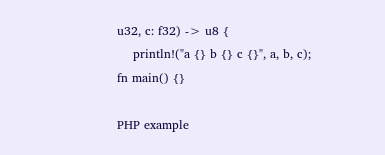u32, c: f32) -> u8 {
    println!("a {} b {} c {}", a, b, c);
fn main() {}

PHP example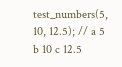test_numbers(5, 10, 12.5); // a 5 b 10 c 12.5